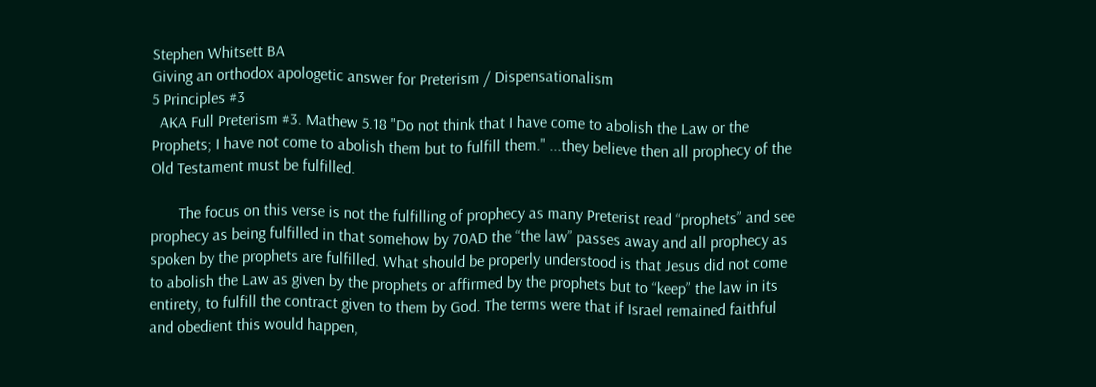Stephen Whitsett BA
Giving an orthodox apologetic answer for Preterism / Dispensationalism
5 Principles #3
  AKA Full Preterism #3. Mathew 5.18 "Do not think that I have come to abolish the Law or the Prophets; I have not come to abolish them but to fulfill them." ...they believe then all prophecy of the Old Testament must be fulfilled.

       The focus on this verse is not the fulfilling of prophecy as many Preterist read “prophets” and see prophecy as being fulfilled in that somehow by 70AD the “the law” passes away and all prophecy as spoken by the prophets are fulfilled. What should be properly understood is that Jesus did not come to abolish the Law as given by the prophets or affirmed by the prophets but to “keep” the law in its entirety, to fulfill the contract given to them by God. The terms were that if Israel remained faithful and obedient this would happen,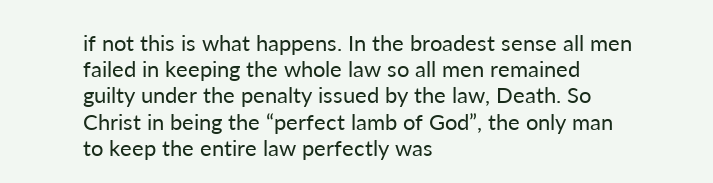if not this is what happens. In the broadest sense all men failed in keeping the whole law so all men remained guilty under the penalty issued by the law, Death. So Christ in being the “perfect lamb of God”, the only man to keep the entire law perfectly was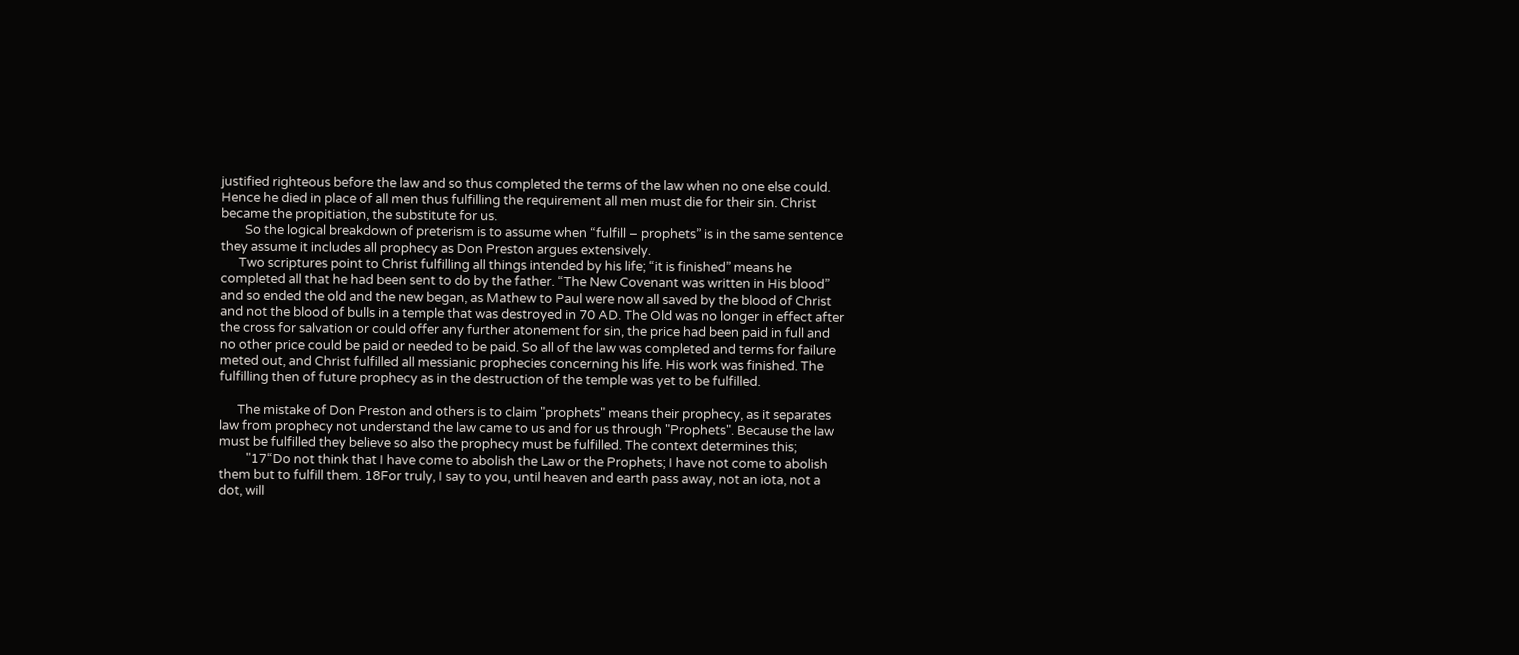justified righteous before the law and so thus completed the terms of the law when no one else could. Hence he died in place of all men thus fulfilling the requirement all men must die for their sin. Christ became the propitiation, the substitute for us.
        So the logical breakdown of preterism is to assume when “fulfill – prophets” is in the same sentence they assume it includes all prophecy as Don Preston argues extensively.
      Two scriptures point to Christ fulfilling all things intended by his life; “it is finished” means he completed all that he had been sent to do by the father. “The New Covenant was written in His blood” and so ended the old and the new began, as Mathew to Paul were now all saved by the blood of Christ and not the blood of bulls in a temple that was destroyed in 70 AD. The Old was no longer in effect after the cross for salvation or could offer any further atonement for sin, the price had been paid in full and no other price could be paid or needed to be paid. So all of the law was completed and terms for failure meted out, and Christ fulfilled all messianic prophecies concerning his life. His work was finished. The fulfilling then of future prophecy as in the destruction of the temple was yet to be fulfilled.

      The mistake of Don Preston and others is to claim "prophets" means their prophecy, as it separates law from prophecy not understand the law came to us and for us through "Prophets". Because the law must be fulfilled they believe so also the prophecy must be fulfilled. The context determines this;
         "17“Do not think that I have come to abolish the Law or the Prophets; I have not come to abolish them but to fulfill them. 18For truly, I say to you, until heaven and earth pass away, not an iota, not a dot, will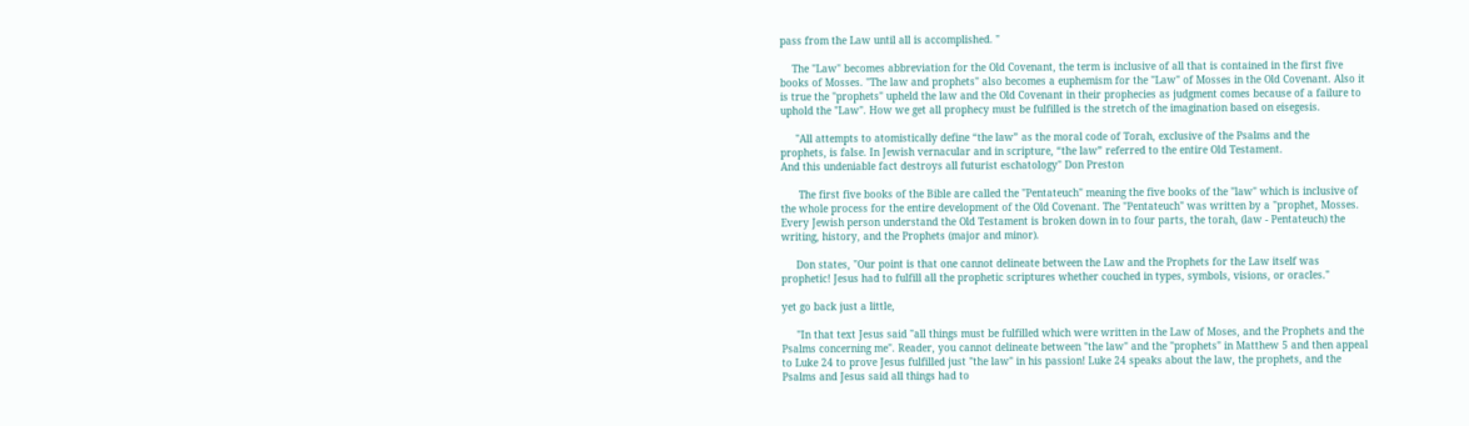pass from the Law until all is accomplished. "

    The "Law" becomes abbreviation for the Old Covenant, the term is inclusive of all that is contained in the first five books of Mosses. "The law and prophets" also becomes a euphemism for the "Law" of Mosses in the Old Covenant. Also it is true the "prophets" upheld the law and the Old Covenant in their prophecies as judgment comes because of a failure to uphold the "Law". How we get all prophecy must be fulfilled is the stretch of the imagination based on eisegesis.

     "All attempts to atomistically define “the law” as the moral code of Torah, exclusive of the Psalms and the
prophets, is false. In Jewish vernacular and in scripture, “the law” referred to the entire Old Testament.
And this undeniable fact destroys all futurist eschatology" Don Preston

      The first five books of the Bible are called the "Pentateuch" meaning the five books of the "law" which is inclusive of the whole process for the entire development of the Old Covenant. The "Pentateuch" was written by a "prophet, Mosses. Every Jewish person understand the Old Testament is broken down in to four parts, the torah, (law - Pentateuch) the writing, history, and the Prophets (major and minor).

     Don states, "Our point is that one cannot delineate between the Law and the Prophets for the Law itself was prophetic! Jesus had to fulfill all the prophetic scriptures whether couched in types, symbols, visions, or oracles."

yet go back just a little,

     "In that text Jesus said "all things must be fulfilled which were written in the Law of Moses, and the Prophets and the Psalms concerning me". Reader, you cannot delineate between "the law" and the "prophets" in Matthew 5 and then appeal to Luke 24 to prove Jesus fulfilled just "the law" in his passion! Luke 24 speaks about the law, the prophets, and the Psalms and Jesus said all things had to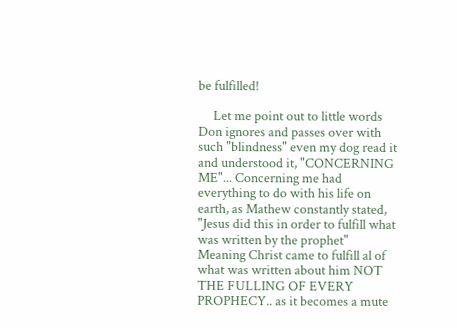be fulfilled!

     Let me point out to little words Don ignores and passes over with such "blindness" even my dog read it and understood it, "CONCERNING ME"... Concerning me had everything to do with his life on earth, as Mathew constantly stated, "Jesus did this in order to fulfill what was written by the prophet" Meaning Christ came to fulfill al of what was written about him NOT THE FULLING OF EVERY PROPHECY.. as it becomes a mute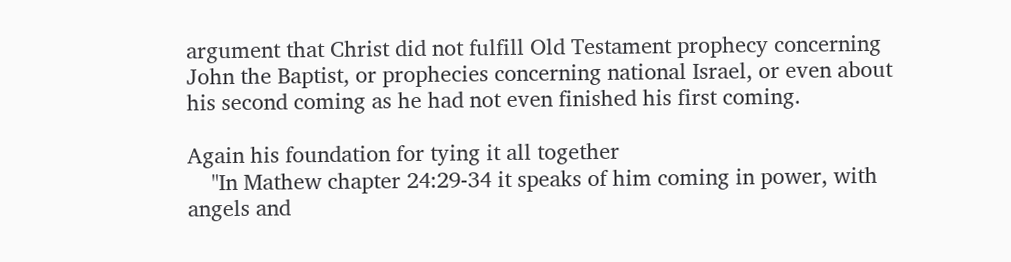argument that Christ did not fulfill Old Testament prophecy concerning John the Baptist, or prophecies concerning national Israel, or even about his second coming as he had not even finished his first coming.

Again his foundation for tying it all together
    "In Mathew chapter 24:29-34 it speaks of him coming in power, with angels and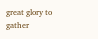great glory to gather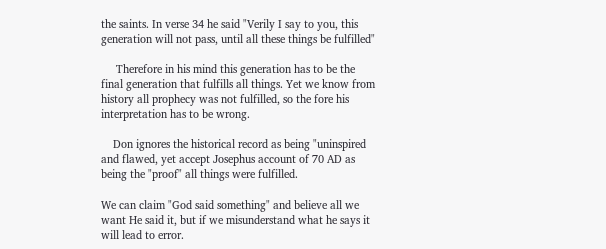the saints. In verse 34 he said "Verily I say to you, this generation will not pass, until all these things be fulfilled"

     Therefore in his mind this generation has to be the final generation that fulfills all things. Yet we know from history all prophecy was not fulfilled, so the fore his interpretation has to be wrong.

    Don ignores the historical record as being "uninspired and flawed, yet accept Josephus account of 70 AD as being the "proof" all things were fulfilled.

We can claim "God said something" and believe all we want He said it, but if we misunderstand what he says it will lead to error.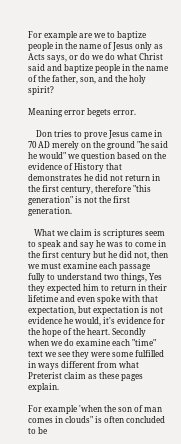For example are we to baptize people in the name of Jesus only as Acts says, or do we do what Christ said and baptize people in the name of the father, son, and the holy spirit?

Meaning error begets error.

    Don tries to prove Jesus came in 70 AD merely on the ground "he said he would" we question based on the evidence of History that demonstrates he did not return in the first century, therefore "this generation" is not the first generation.

   What we claim is scriptures seem to speak and say he was to come in the first century but he did not, then we must examine each passage fully to understand two things, Yes they expected him to return in their lifetime and even spoke with that expectation, but expectation is not evidence he would, it's evidence for the hope of the heart. Secondly when we do examine each "time" text we see they were some fulfilled in ways different from what Preterist claim as these pages explain.

For example 'when the son of man comes in clouds" is often concluded to be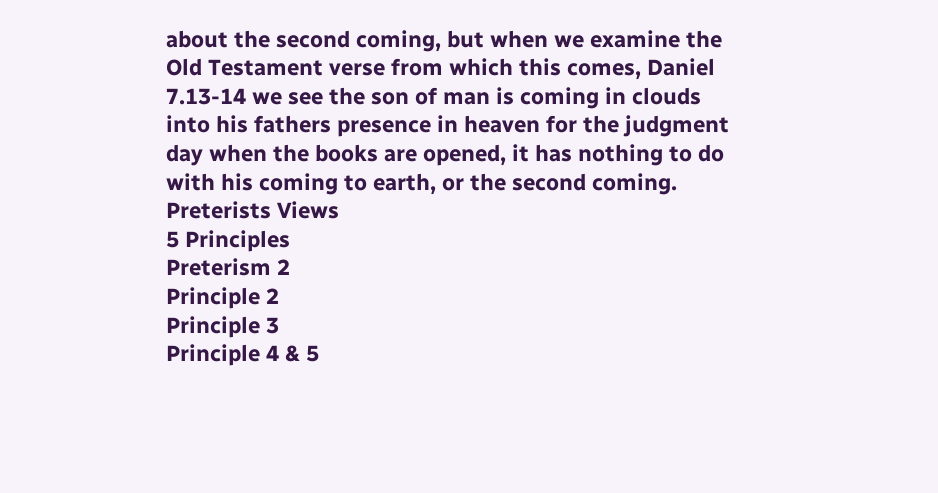about the second coming, but when we examine the Old Testament verse from which this comes, Daniel 7.13-14 we see the son of man is coming in clouds into his fathers presence in heaven for the judgment day when the books are opened, it has nothing to do with his coming to earth, or the second coming.
Preterists Views
5 Principles
Preterism 2
Principle 2
Principle 3
Principle 4 & 5